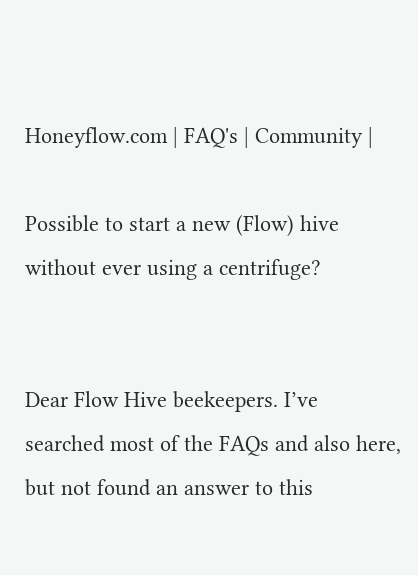Honeyflow.com | FAQ's | Community |

Possible to start a new (Flow) hive without ever using a centrifuge?


Dear Flow Hive beekeepers. I’ve searched most of the FAQs and also here, but not found an answer to this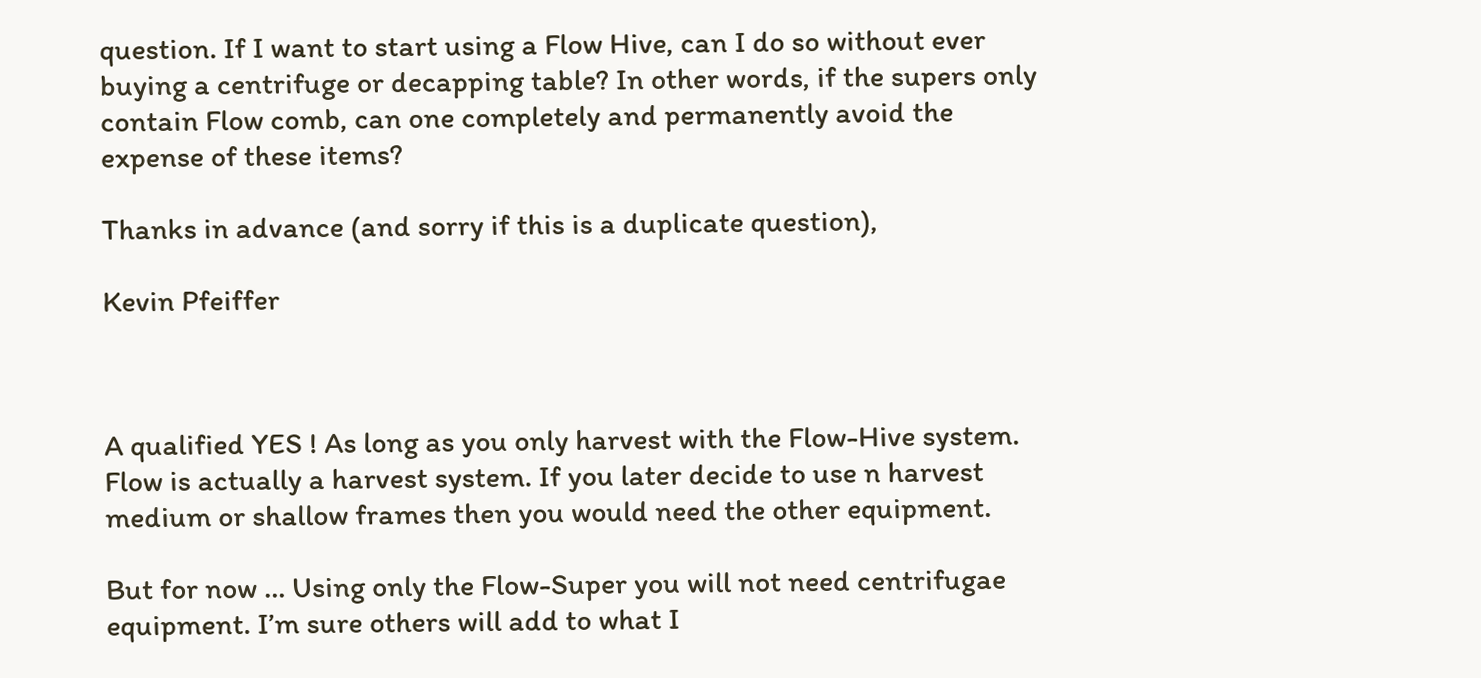question. If I want to start using a Flow Hive, can I do so without ever buying a centrifuge or decapping table? In other words, if the supers only contain Flow comb, can one completely and permanently avoid the expense of these items?

Thanks in advance (and sorry if this is a duplicate question),

Kevin Pfeiffer



A qualified YES ! As long as you only harvest with the Flow-Hive system. Flow is actually a harvest system. If you later decide to use n harvest medium or shallow frames then you would need the other equipment.

But for now … Using only the Flow-Super you will not need centrifugae equipment. I’m sure others will add to what I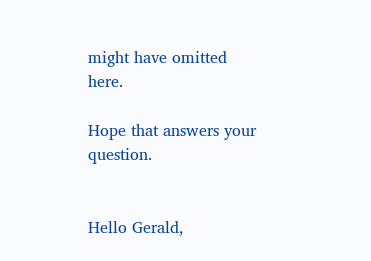might have omitted here.

Hope that answers your question.


Hello Gerald,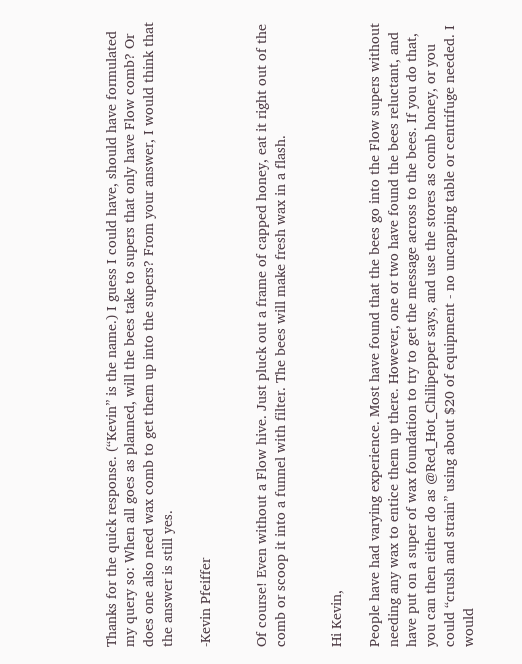Thanks for the quick response. (“Kevin” is the name.) I guess I could have, should have formulated my query so: When all goes as planned, will the bees take to supers that only have Flow comb? Or does one also need wax comb to get them up into the supers? From your answer, I would think that the answer is still yes.

-Kevin Pfeiffer


Of course! Even without a Flow hive. Just pluck out a frame of capped honey, eat it right out of the comb or scoop it into a funnel with filter. The bees will make fresh wax in a flash.


Hi Kevin,

People have had varying experience. Most have found that the bees go into the Flow supers without needing any wax to entice them up there. However, one or two have found the bees reluctant, and have put on a super of wax foundation to try to get the message across to the bees. If you do that, you can then either do as @Red_Hot_Chilipepper says, and use the stores as comb honey, or you could “crush and strain” using about $20 of equipment - no uncapping table or centrifuge needed. I would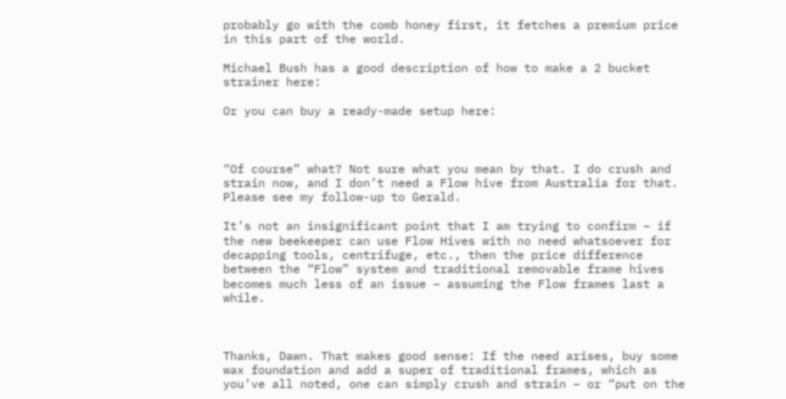probably go with the comb honey first, it fetches a premium price in this part of the world.

Michael Bush has a good description of how to make a 2 bucket strainer here:

Or you can buy a ready-made setup here:



“Of course” what? Not sure what you mean by that. I do crush and strain now, and I don’t need a Flow hive from Australia for that. Please see my follow-up to Gerald.

It’s not an insignificant point that I am trying to confirm – if the new beekeeper can use Flow Hives with no need whatsoever for decapping tools, centrifuge, etc., then the price difference between the “Flow” system and traditional removable frame hives becomes much less of an issue – assuming the Flow frames last a while.



Thanks, Dawn. That makes good sense: If the need arises, buy some wax foundation and add a super of traditional frames, which as you’ve all noted, one can simply crush and strain – or “put on the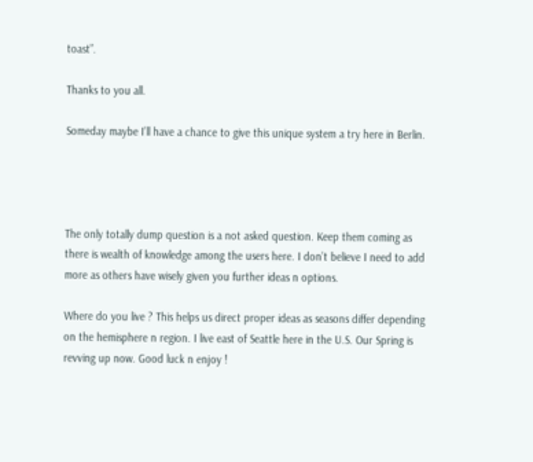toast”.

Thanks to you all.

Someday maybe I’ll have a chance to give this unique system a try here in Berlin.




The only totally dump question is a not asked question. Keep them coming as there is wealth of knowledge among the users here. I don’t believe I need to add more as others have wisely given you further ideas n options.

Where do you live ? This helps us direct proper ideas as seasons differ depending on the hemisphere n region. I live east of Seattle here in the U.S. Our Spring is revving up now. Good luck n enjoy !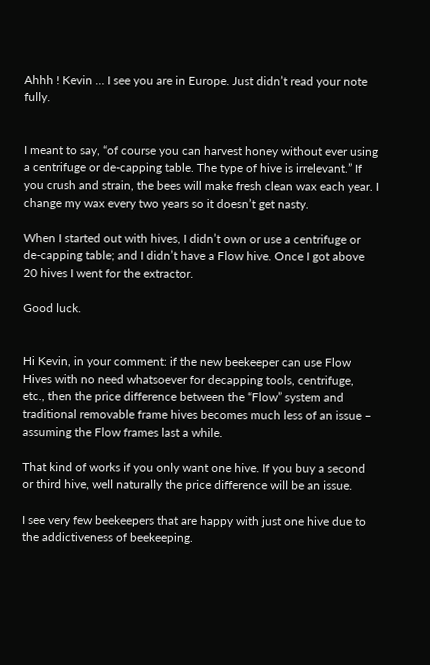Ahhh ! Kevin … I see you are in Europe. Just didn’t read your note fully.


I meant to say, “of course you can harvest honey without ever using a centrifuge or de-capping table. The type of hive is irrelevant.” If you crush and strain, the bees will make fresh clean wax each year. I change my wax every two years so it doesn’t get nasty.

When I started out with hives, I didn’t own or use a centrifuge or de-capping table; and I didn’t have a Flow hive. Once I got above 20 hives I went for the extractor.

Good luck.


Hi Kevin, in your comment: if the new beekeeper can use Flow Hives with no need whatsoever for decapping tools, centrifuge, etc., then the price difference between the “Flow” system and traditional removable frame hives becomes much less of an issue – assuming the Flow frames last a while.

That kind of works if you only want one hive. If you buy a second or third hive, well naturally the price difference will be an issue.

I see very few beekeepers that are happy with just one hive due to the addictiveness of beekeeping.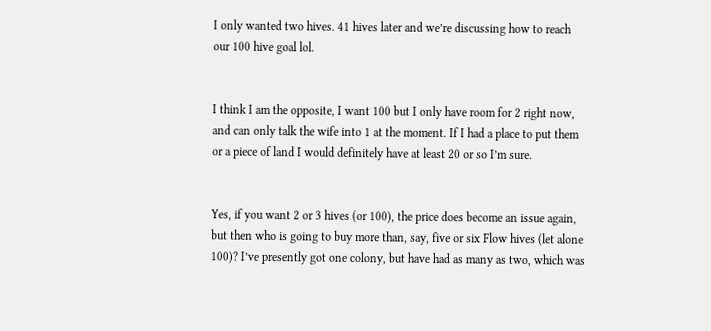I only wanted two hives. 41 hives later and we’re discussing how to reach our 100 hive goal lol.


I think I am the opposite, I want 100 but I only have room for 2 right now, and can only talk the wife into 1 at the moment. If I had a place to put them or a piece of land I would definitely have at least 20 or so I’m sure.


Yes, if you want 2 or 3 hives (or 100), the price does become an issue again, but then who is going to buy more than, say, five or six Flow hives (let alone 100)? I’ve presently got one colony, but have had as many as two, which was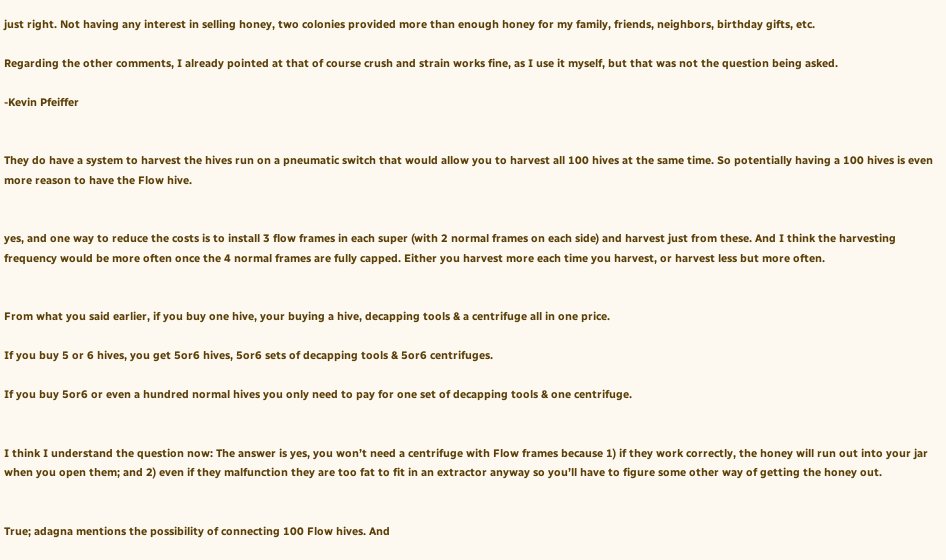just right. Not having any interest in selling honey, two colonies provided more than enough honey for my family, friends, neighbors, birthday gifts, etc.

Regarding the other comments, I already pointed at that of course crush and strain works fine, as I use it myself, but that was not the question being asked.

-Kevin Pfeiffer


They do have a system to harvest the hives run on a pneumatic switch that would allow you to harvest all 100 hives at the same time. So potentially having a 100 hives is even more reason to have the Flow hive.


yes, and one way to reduce the costs is to install 3 flow frames in each super (with 2 normal frames on each side) and harvest just from these. And I think the harvesting frequency would be more often once the 4 normal frames are fully capped. Either you harvest more each time you harvest, or harvest less but more often.


From what you said earlier, if you buy one hive, your buying a hive, decapping tools & a centrifuge all in one price.

If you buy 5 or 6 hives, you get 5or6 hives, 5or6 sets of decapping tools & 5or6 centrifuges.

If you buy 5or6 or even a hundred normal hives you only need to pay for one set of decapping tools & one centrifuge.


I think I understand the question now: The answer is yes, you won’t need a centrifuge with Flow frames because 1) if they work correctly, the honey will run out into your jar when you open them; and 2) even if they malfunction they are too fat to fit in an extractor anyway so you’ll have to figure some other way of getting the honey out.


True; adagna mentions the possibility of connecting 100 Flow hives. And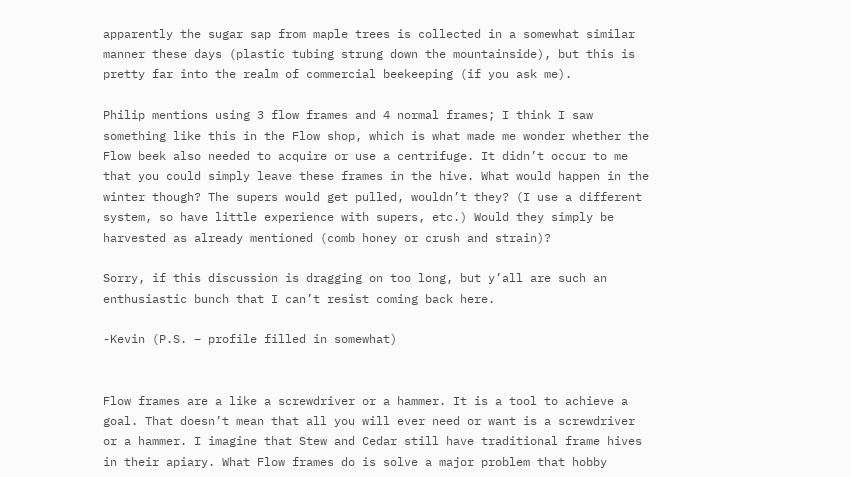apparently the sugar sap from maple trees is collected in a somewhat similar manner these days (plastic tubing strung down the mountainside), but this is pretty far into the realm of commercial beekeeping (if you ask me).

Philip mentions using 3 flow frames and 4 normal frames; I think I saw something like this in the Flow shop, which is what made me wonder whether the Flow beek also needed to acquire or use a centrifuge. It didn’t occur to me that you could simply leave these frames in the hive. What would happen in the winter though? The supers would get pulled, wouldn’t they? (I use a different system, so have little experience with supers, etc.) Would they simply be harvested as already mentioned (comb honey or crush and strain)?

Sorry, if this discussion is dragging on too long, but y’all are such an enthusiastic bunch that I can’t resist coming back here.

-Kevin (P.S. – profile filled in somewhat)


Flow frames are a like a screwdriver or a hammer. It is a tool to achieve a goal. That doesn’t mean that all you will ever need or want is a screwdriver or a hammer. I imagine that Stew and Cedar still have traditional frame hives in their apiary. What Flow frames do is solve a major problem that hobby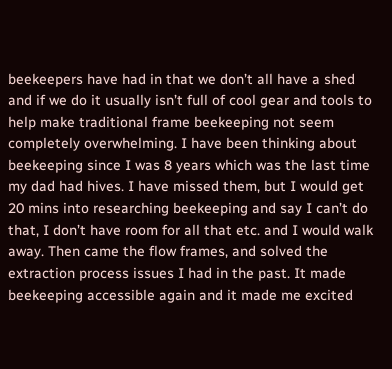beekeepers have had in that we don’t all have a shed and if we do it usually isn’t full of cool gear and tools to help make traditional frame beekeeping not seem completely overwhelming. I have been thinking about beekeeping since I was 8 years which was the last time my dad had hives. I have missed them, but I would get 20 mins into researching beekeeping and say I can’t do that, I don’t have room for all that etc. and I would walk away. Then came the flow frames, and solved the extraction process issues I had in the past. It made beekeeping accessible again and it made me excited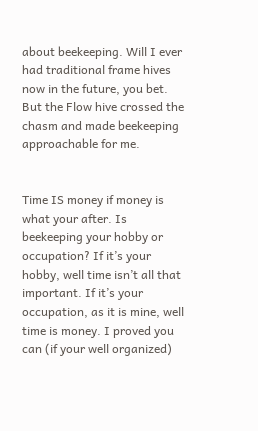about beekeeping. Will I ever had traditional frame hives now in the future, you bet. But the Flow hive crossed the chasm and made beekeeping approachable for me.


Time IS money if money is what your after. Is beekeeping your hobby or occupation? If it’s your hobby, well time isn’t all that important. If it’s your occupation, as it is mine, well time is money. I proved you can (if your well organized)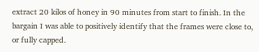extract 20 kilos of honey in 90 minutes from start to finish. In the bargain I was able to positively identify that the frames were close to, or fully capped.